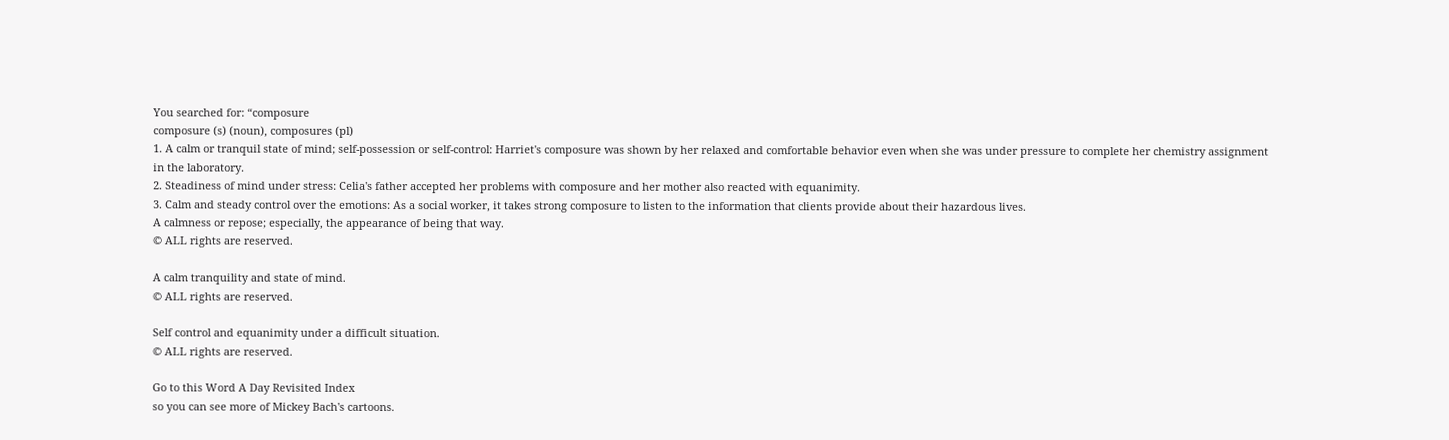You searched for: “composure
composure (s) (noun), composures (pl)
1. A calm or tranquil state of mind; self-possession or self-control: Harriet's composure was shown by her relaxed and comfortable behavior even when she was under pressure to complete her chemistry assignment in the laboratory.
2. Steadiness of mind under stress: Celia's father accepted her problems with composure and her mother also reacted with equanimity.
3. Calm and steady control over the emotions: As a social worker, it takes strong composure to listen to the information that clients provide about their hazardous lives.
A calmness or repose; especially, the appearance of being that way.
© ALL rights are reserved.

A calm tranquility and state of mind.
© ALL rights are reserved.

Self control and equanimity under a difficult situation.
© ALL rights are reserved.

Go to this Word A Day Revisited Index
so you can see more of Mickey Bach's cartoons.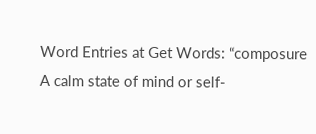Word Entries at Get Words: “composure
A calm state of mind or self-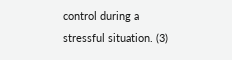control during a stressful situation. (3)